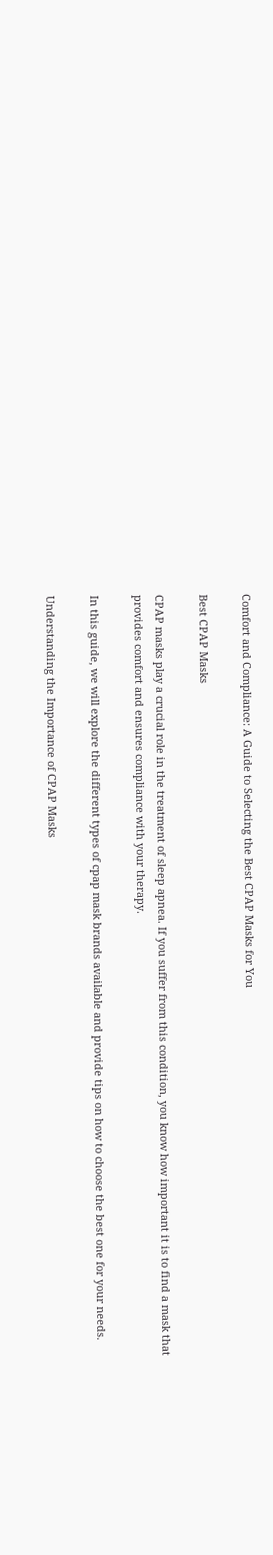Comfort and Compliance: A Guide to Selecting the Best CPAP Masks for You

Best CPAP Masks

CPAP masks play a crucial role in the treatment of sleep apnea. If you suffer from this condition, you know how important it is to find a mask that provides comfort and ensures compliance with your therapy.

In this guide, we will explore the different types of cpap mask brands available and provide tips on how to choose the best one for your needs.

Understanding the Importance of CPAP Masks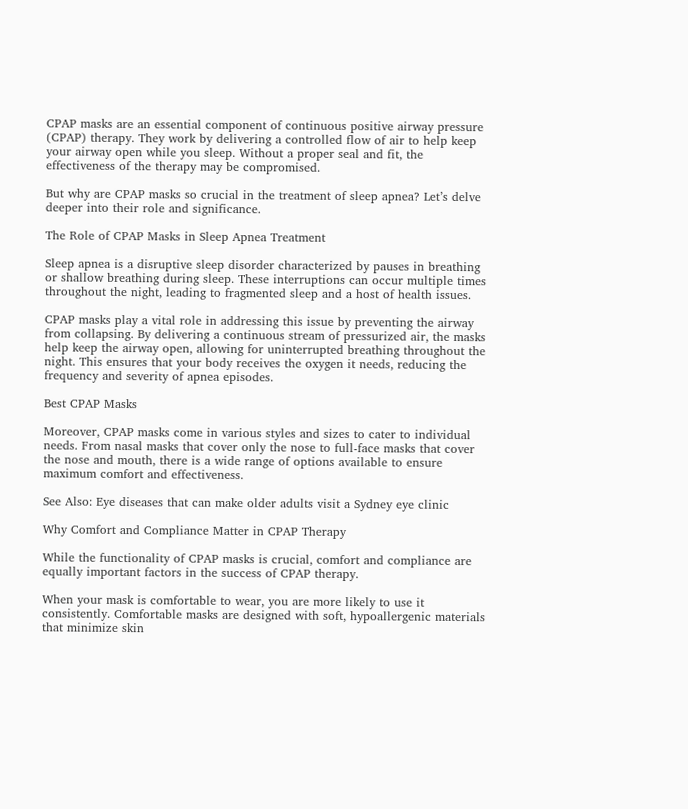CPAP masks are an essential component of continuous positive airway pressure (CPAP) therapy. They work by delivering a controlled flow of air to help keep your airway open while you sleep. Without a proper seal and fit, the effectiveness of the therapy may be compromised.

But why are CPAP masks so crucial in the treatment of sleep apnea? Let’s delve deeper into their role and significance.

The Role of CPAP Masks in Sleep Apnea Treatment

Sleep apnea is a disruptive sleep disorder characterized by pauses in breathing or shallow breathing during sleep. These interruptions can occur multiple times throughout the night, leading to fragmented sleep and a host of health issues.

CPAP masks play a vital role in addressing this issue by preventing the airway from collapsing. By delivering a continuous stream of pressurized air, the masks help keep the airway open, allowing for uninterrupted breathing throughout the night. This ensures that your body receives the oxygen it needs, reducing the frequency and severity of apnea episodes.

Best CPAP Masks

Moreover, CPAP masks come in various styles and sizes to cater to individual needs. From nasal masks that cover only the nose to full-face masks that cover the nose and mouth, there is a wide range of options available to ensure maximum comfort and effectiveness.

See Also: Eye diseases that can make older adults visit a Sydney eye clinic

Why Comfort and Compliance Matter in CPAP Therapy

While the functionality of CPAP masks is crucial, comfort and compliance are equally important factors in the success of CPAP therapy.

When your mask is comfortable to wear, you are more likely to use it consistently. Comfortable masks are designed with soft, hypoallergenic materials that minimize skin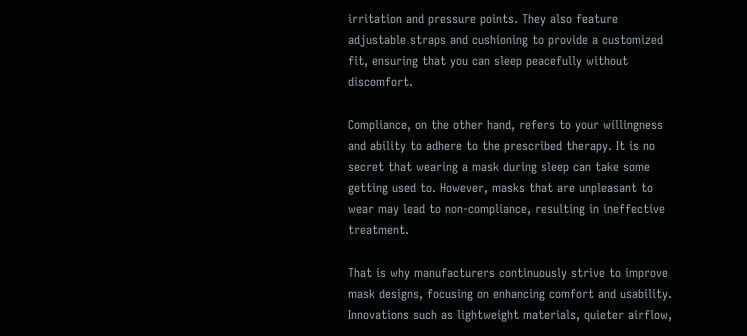irritation and pressure points. They also feature adjustable straps and cushioning to provide a customized fit, ensuring that you can sleep peacefully without discomfort.

Compliance, on the other hand, refers to your willingness and ability to adhere to the prescribed therapy. It is no secret that wearing a mask during sleep can take some getting used to. However, masks that are unpleasant to wear may lead to non-compliance, resulting in ineffective treatment.

That is why manufacturers continuously strive to improve mask designs, focusing on enhancing comfort and usability. Innovations such as lightweight materials, quieter airflow,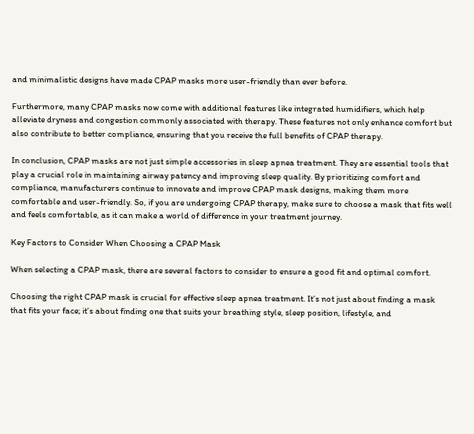and minimalistic designs have made CPAP masks more user-friendly than ever before.

Furthermore, many CPAP masks now come with additional features like integrated humidifiers, which help alleviate dryness and congestion commonly associated with therapy. These features not only enhance comfort but also contribute to better compliance, ensuring that you receive the full benefits of CPAP therapy.

In conclusion, CPAP masks are not just simple accessories in sleep apnea treatment. They are essential tools that play a crucial role in maintaining airway patency and improving sleep quality. By prioritizing comfort and compliance, manufacturers continue to innovate and improve CPAP mask designs, making them more comfortable and user-friendly. So, if you are undergoing CPAP therapy, make sure to choose a mask that fits well and feels comfortable, as it can make a world of difference in your treatment journey.

Key Factors to Consider When Choosing a CPAP Mask

When selecting a CPAP mask, there are several factors to consider to ensure a good fit and optimal comfort.

Choosing the right CPAP mask is crucial for effective sleep apnea treatment. It’s not just about finding a mask that fits your face; it’s about finding one that suits your breathing style, sleep position, lifestyle, and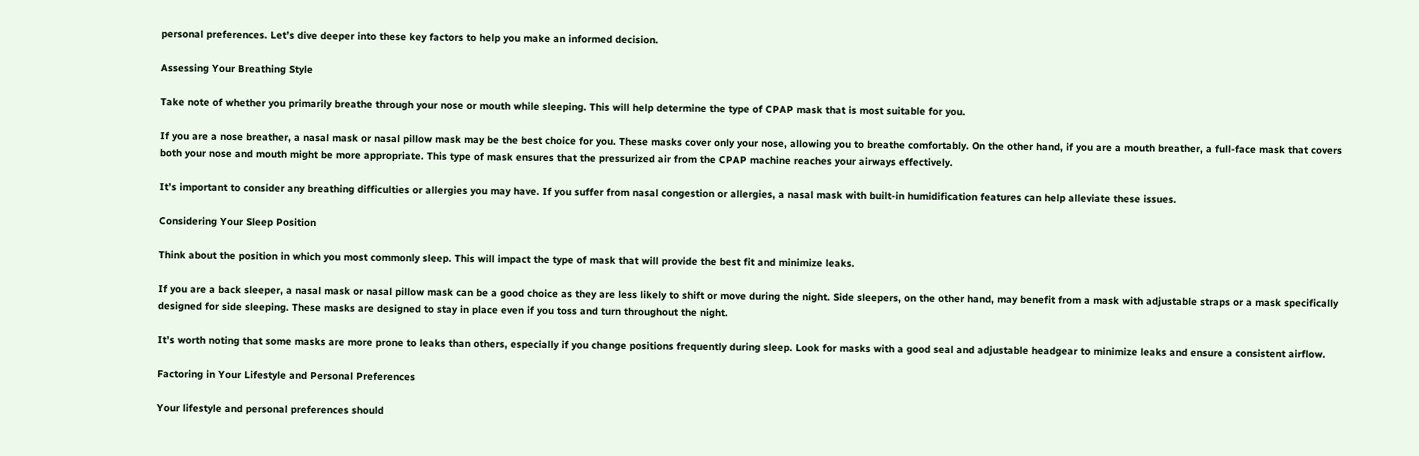personal preferences. Let’s dive deeper into these key factors to help you make an informed decision.

Assessing Your Breathing Style

Take note of whether you primarily breathe through your nose or mouth while sleeping. This will help determine the type of CPAP mask that is most suitable for you.

If you are a nose breather, a nasal mask or nasal pillow mask may be the best choice for you. These masks cover only your nose, allowing you to breathe comfortably. On the other hand, if you are a mouth breather, a full-face mask that covers both your nose and mouth might be more appropriate. This type of mask ensures that the pressurized air from the CPAP machine reaches your airways effectively.

It’s important to consider any breathing difficulties or allergies you may have. If you suffer from nasal congestion or allergies, a nasal mask with built-in humidification features can help alleviate these issues.

Considering Your Sleep Position

Think about the position in which you most commonly sleep. This will impact the type of mask that will provide the best fit and minimize leaks.

If you are a back sleeper, a nasal mask or nasal pillow mask can be a good choice as they are less likely to shift or move during the night. Side sleepers, on the other hand, may benefit from a mask with adjustable straps or a mask specifically designed for side sleeping. These masks are designed to stay in place even if you toss and turn throughout the night.

It’s worth noting that some masks are more prone to leaks than others, especially if you change positions frequently during sleep. Look for masks with a good seal and adjustable headgear to minimize leaks and ensure a consistent airflow.

Factoring in Your Lifestyle and Personal Preferences

Your lifestyle and personal preferences should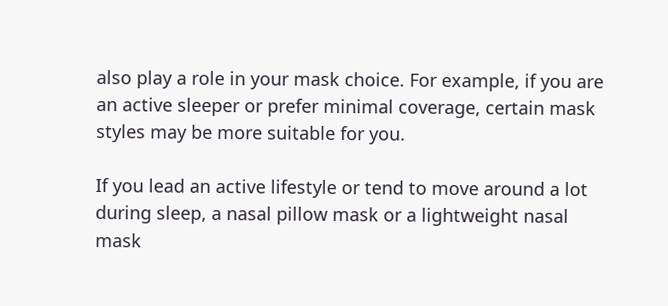also play a role in your mask choice. For example, if you are an active sleeper or prefer minimal coverage, certain mask styles may be more suitable for you.

If you lead an active lifestyle or tend to move around a lot during sleep, a nasal pillow mask or a lightweight nasal mask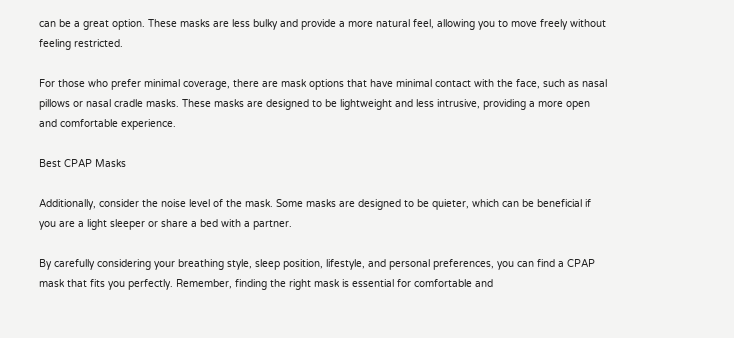can be a great option. These masks are less bulky and provide a more natural feel, allowing you to move freely without feeling restricted.

For those who prefer minimal coverage, there are mask options that have minimal contact with the face, such as nasal pillows or nasal cradle masks. These masks are designed to be lightweight and less intrusive, providing a more open and comfortable experience.

Best CPAP Masks

Additionally, consider the noise level of the mask. Some masks are designed to be quieter, which can be beneficial if you are a light sleeper or share a bed with a partner.

By carefully considering your breathing style, sleep position, lifestyle, and personal preferences, you can find a CPAP mask that fits you perfectly. Remember, finding the right mask is essential for comfortable and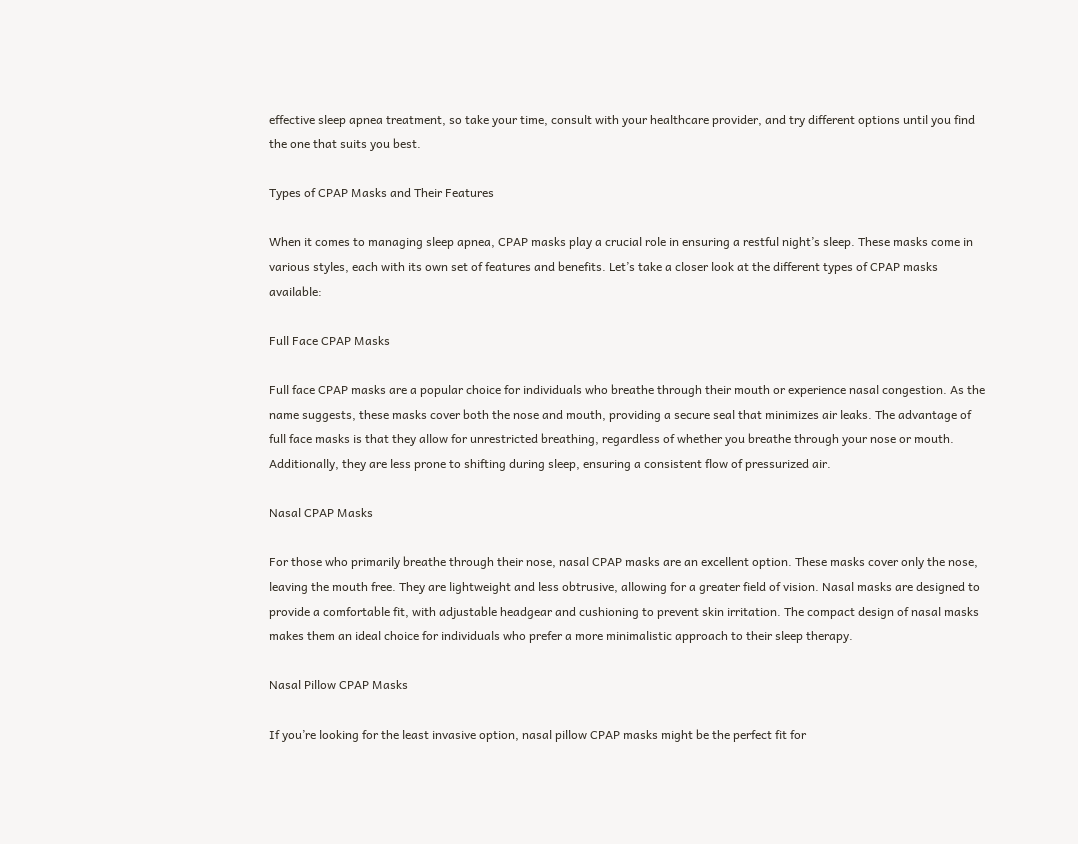effective sleep apnea treatment, so take your time, consult with your healthcare provider, and try different options until you find the one that suits you best.

Types of CPAP Masks and Their Features

When it comes to managing sleep apnea, CPAP masks play a crucial role in ensuring a restful night’s sleep. These masks come in various styles, each with its own set of features and benefits. Let’s take a closer look at the different types of CPAP masks available:

Full Face CPAP Masks

Full face CPAP masks are a popular choice for individuals who breathe through their mouth or experience nasal congestion. As the name suggests, these masks cover both the nose and mouth, providing a secure seal that minimizes air leaks. The advantage of full face masks is that they allow for unrestricted breathing, regardless of whether you breathe through your nose or mouth. Additionally, they are less prone to shifting during sleep, ensuring a consistent flow of pressurized air.

Nasal CPAP Masks

For those who primarily breathe through their nose, nasal CPAP masks are an excellent option. These masks cover only the nose, leaving the mouth free. They are lightweight and less obtrusive, allowing for a greater field of vision. Nasal masks are designed to provide a comfortable fit, with adjustable headgear and cushioning to prevent skin irritation. The compact design of nasal masks makes them an ideal choice for individuals who prefer a more minimalistic approach to their sleep therapy.

Nasal Pillow CPAP Masks

If you’re looking for the least invasive option, nasal pillow CPAP masks might be the perfect fit for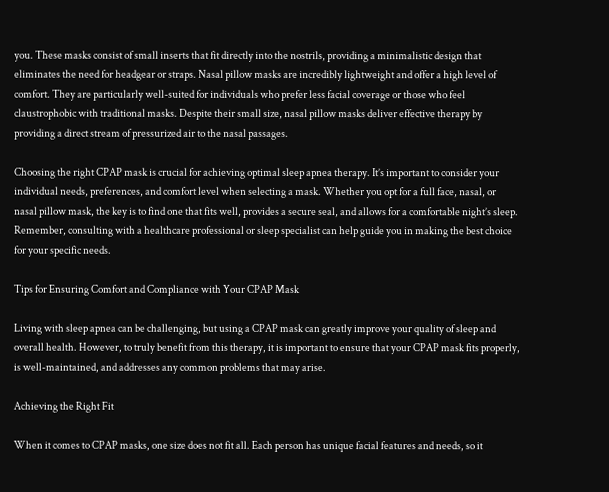you. These masks consist of small inserts that fit directly into the nostrils, providing a minimalistic design that eliminates the need for headgear or straps. Nasal pillow masks are incredibly lightweight and offer a high level of comfort. They are particularly well-suited for individuals who prefer less facial coverage or those who feel claustrophobic with traditional masks. Despite their small size, nasal pillow masks deliver effective therapy by providing a direct stream of pressurized air to the nasal passages.

Choosing the right CPAP mask is crucial for achieving optimal sleep apnea therapy. It’s important to consider your individual needs, preferences, and comfort level when selecting a mask. Whether you opt for a full face, nasal, or nasal pillow mask, the key is to find one that fits well, provides a secure seal, and allows for a comfortable night’s sleep. Remember, consulting with a healthcare professional or sleep specialist can help guide you in making the best choice for your specific needs.

Tips for Ensuring Comfort and Compliance with Your CPAP Mask

Living with sleep apnea can be challenging, but using a CPAP mask can greatly improve your quality of sleep and overall health. However, to truly benefit from this therapy, it is important to ensure that your CPAP mask fits properly, is well-maintained, and addresses any common problems that may arise.

Achieving the Right Fit

When it comes to CPAP masks, one size does not fit all. Each person has unique facial features and needs, so it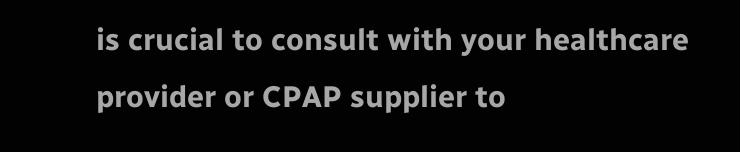is crucial to consult with your healthcare provider or CPAP supplier to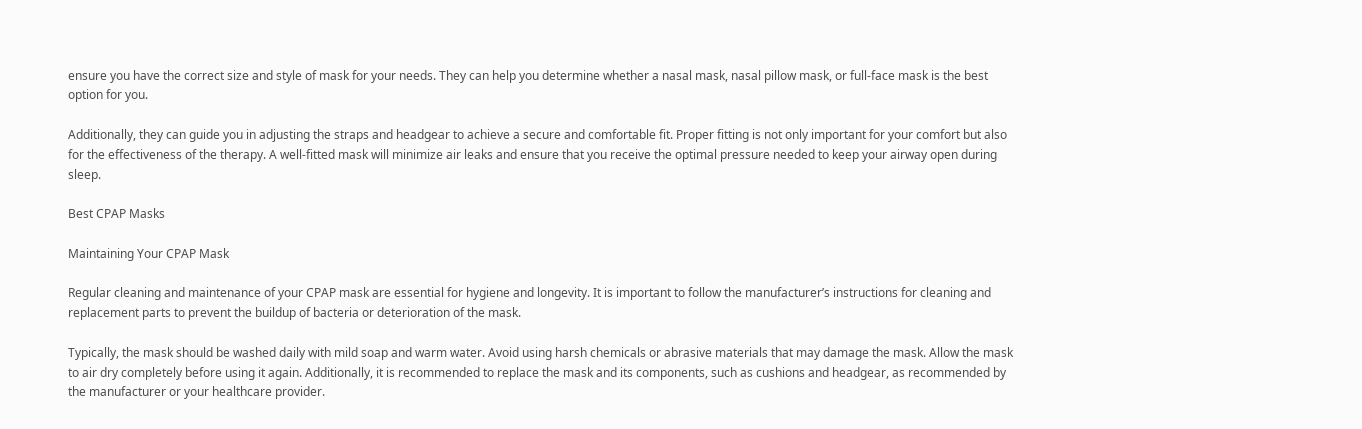ensure you have the correct size and style of mask for your needs. They can help you determine whether a nasal mask, nasal pillow mask, or full-face mask is the best option for you.

Additionally, they can guide you in adjusting the straps and headgear to achieve a secure and comfortable fit. Proper fitting is not only important for your comfort but also for the effectiveness of the therapy. A well-fitted mask will minimize air leaks and ensure that you receive the optimal pressure needed to keep your airway open during sleep.

Best CPAP Masks

Maintaining Your CPAP Mask

Regular cleaning and maintenance of your CPAP mask are essential for hygiene and longevity. It is important to follow the manufacturer’s instructions for cleaning and replacement parts to prevent the buildup of bacteria or deterioration of the mask.

Typically, the mask should be washed daily with mild soap and warm water. Avoid using harsh chemicals or abrasive materials that may damage the mask. Allow the mask to air dry completely before using it again. Additionally, it is recommended to replace the mask and its components, such as cushions and headgear, as recommended by the manufacturer or your healthcare provider.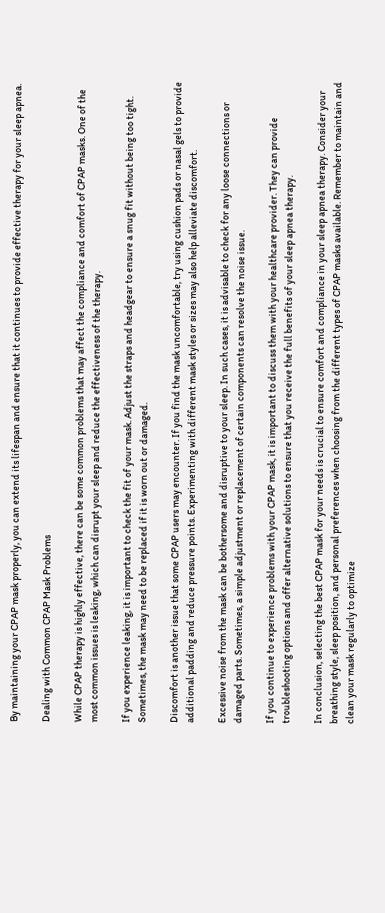By maintaining your CPAP mask properly, you can extend its lifespan and ensure that it continues to provide effective therapy for your sleep apnea.

Dealing with Common CPAP Mask Problems

While CPAP therapy is highly effective, there can be some common problems that may affect the compliance and comfort of CPAP masks. One of the most common issues is leaking, which can disrupt your sleep and reduce the effectiveness of the therapy.

If you experience leaking, it is important to check the fit of your mask. Adjust the straps and headgear to ensure a snug fit without being too tight. Sometimes, the mask may need to be replaced if it is worn out or damaged.

Discomfort is another issue that some CPAP users may encounter. If you find the mask uncomfortable, try using cushion pads or nasal gels to provide additional padding and reduce pressure points. Experimenting with different mask styles or sizes may also help alleviate discomfort.

Excessive noise from the mask can be bothersome and disruptive to your sleep. In such cases, it is advisable to check for any loose connections or damaged parts. Sometimes, a simple adjustment or replacement of certain components can resolve the noise issue.

If you continue to experience problems with your CPAP mask, it is important to discuss them with your healthcare provider. They can provide troubleshooting options and offer alternative solutions to ensure that you receive the full benefits of your sleep apnea therapy.

In conclusion, selecting the best CPAP mask for your needs is crucial to ensure comfort and compliance in your sleep apnea therapy. Consider your breathing style, sleep position, and personal preferences when choosing from the different types of CPAP masks available. Remember to maintain and clean your mask regularly to optimize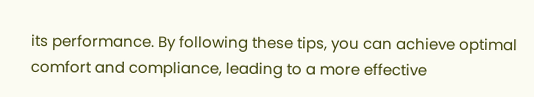its performance. By following these tips, you can achieve optimal comfort and compliance, leading to a more effective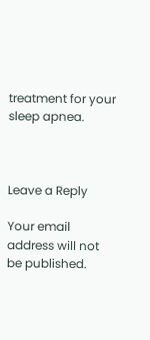treatment for your sleep apnea.



Leave a Reply

Your email address will not be published.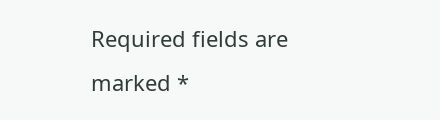Required fields are marked *